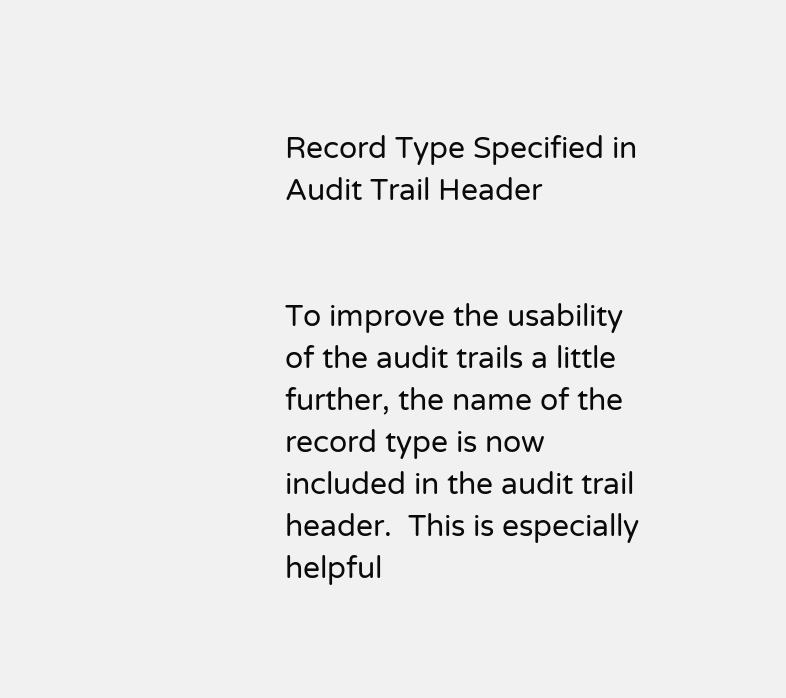Record Type Specified in Audit Trail Header


To improve the usability of the audit trails a little further, the name of the record type is now included in the audit trail header.  This is especially helpful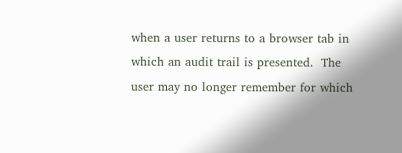when a user returns to a browser tab in which an audit trail is presented.  The user may no longer remember for which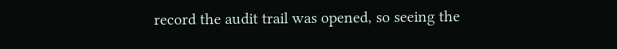record the audit trail was opened, so seeing the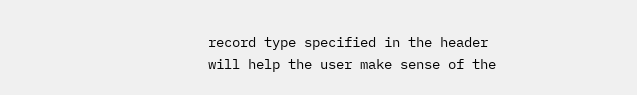record type specified in the header will help the user make sense of the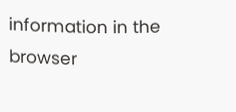information in the browser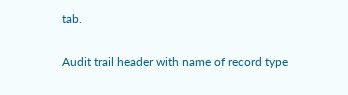tab.

Audit trail header with name of record type